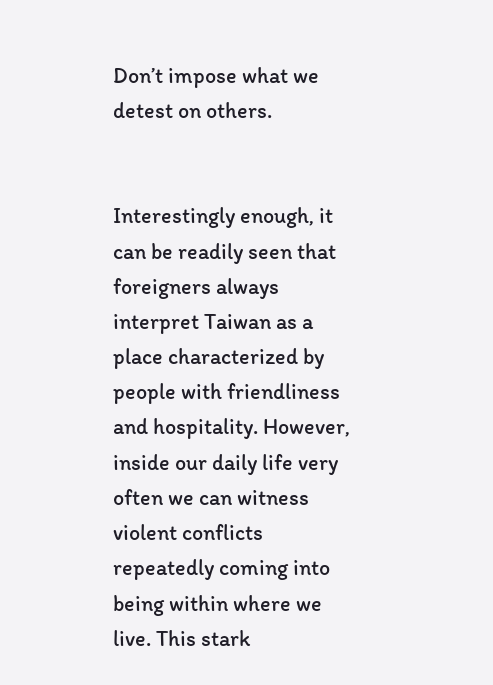Don’t impose what we detest on others.


Interestingly enough, it can be readily seen that foreigners always interpret Taiwan as a place characterized by people with friendliness and hospitality. However, inside our daily life very often we can witness violent conflicts repeatedly coming into being within where we live. This stark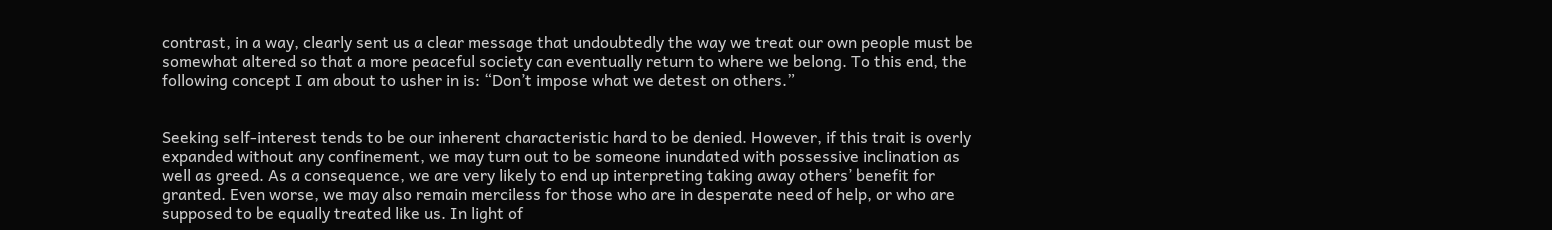contrast, in a way, clearly sent us a clear message that undoubtedly the way we treat our own people must be somewhat altered so that a more peaceful society can eventually return to where we belong. To this end, the following concept I am about to usher in is: “Don’t impose what we detest on others.”


Seeking self-interest tends to be our inherent characteristic hard to be denied. However, if this trait is overly expanded without any confinement, we may turn out to be someone inundated with possessive inclination as well as greed. As a consequence, we are very likely to end up interpreting taking away others’ benefit for granted. Even worse, we may also remain merciless for those who are in desperate need of help, or who are supposed to be equally treated like us. In light of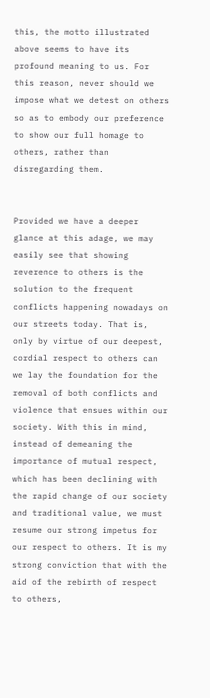this, the motto illustrated above seems to have its profound meaning to us. For this reason, never should we impose what we detest on others so as to embody our preference to show our full homage to others, rather than disregarding them.


Provided we have a deeper glance at this adage, we may easily see that showing reverence to others is the solution to the frequent conflicts happening nowadays on our streets today. That is, only by virtue of our deepest, cordial respect to others can we lay the foundation for the removal of both conflicts and violence that ensues within our society. With this in mind, instead of demeaning the importance of mutual respect, which has been declining with the rapid change of our society and traditional value, we must resume our strong impetus for our respect to others. It is my strong conviction that with the aid of the rebirth of respect to others,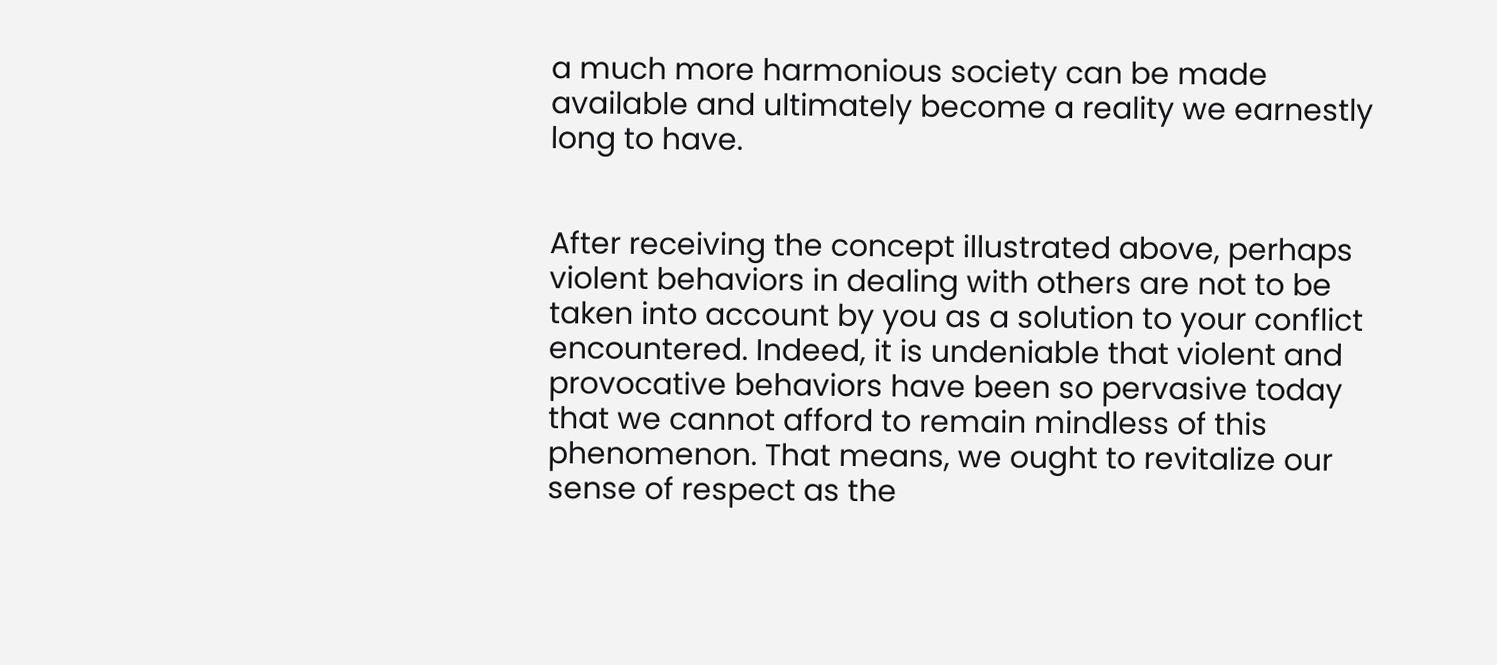a much more harmonious society can be made available and ultimately become a reality we earnestly long to have.


After receiving the concept illustrated above, perhaps violent behaviors in dealing with others are not to be taken into account by you as a solution to your conflict encountered. Indeed, it is undeniable that violent and provocative behaviors have been so pervasive today that we cannot afford to remain mindless of this phenomenon. That means, we ought to revitalize our sense of respect as the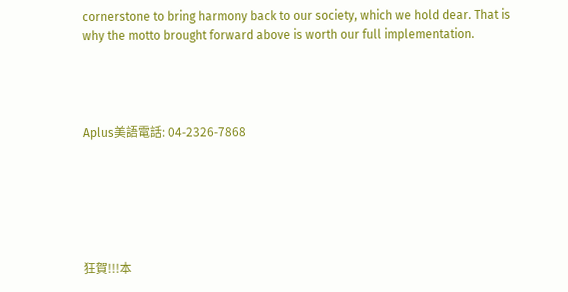cornerstone to bring harmony back to our society, which we hold dear. That is why the motto brought forward above is worth our full implementation.




Aplus美語電話: 04-2326-7868






狂賀!!!本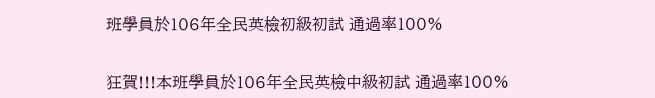班學員於106年全民英檢初級初試 通過率100%


狂賀!!!本班學員於106年全民英檢中級初試 通過率100%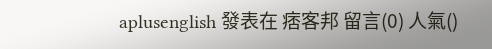aplusenglish 發表在 痞客邦 留言(0) 人氣()